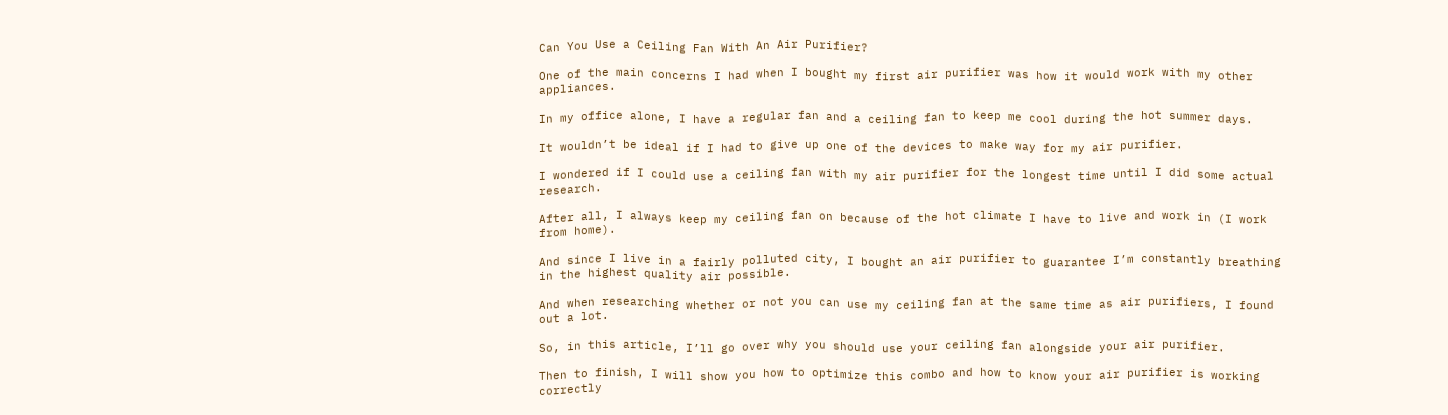Can You Use a Ceiling Fan With An Air Purifier?

One of the main concerns I had when I bought my first air purifier was how it would work with my other appliances.

In my office alone, I have a regular fan and a ceiling fan to keep me cool during the hot summer days.

It wouldn’t be ideal if I had to give up one of the devices to make way for my air purifier.

I wondered if I could use a ceiling fan with my air purifier for the longest time until I did some actual research.

After all, I always keep my ceiling fan on because of the hot climate I have to live and work in (I work from home).

And since I live in a fairly polluted city, I bought an air purifier to guarantee I’m constantly breathing in the highest quality air possible.

And when researching whether or not you can use my ceiling fan at the same time as air purifiers, I found out a lot.

So, in this article, I’ll go over why you should use your ceiling fan alongside your air purifier.

Then to finish, I will show you how to optimize this combo and how to know your air purifier is working correctly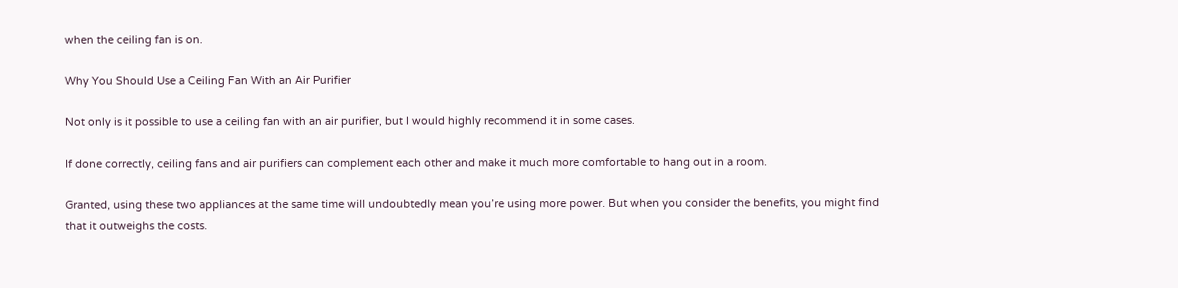when the ceiling fan is on.

Why You Should Use a Ceiling Fan With an Air Purifier

Not only is it possible to use a ceiling fan with an air purifier, but I would highly recommend it in some cases.

If done correctly, ceiling fans and air purifiers can complement each other and make it much more comfortable to hang out in a room.

Granted, using these two appliances at the same time will undoubtedly mean you’re using more power. But when you consider the benefits, you might find that it outweighs the costs.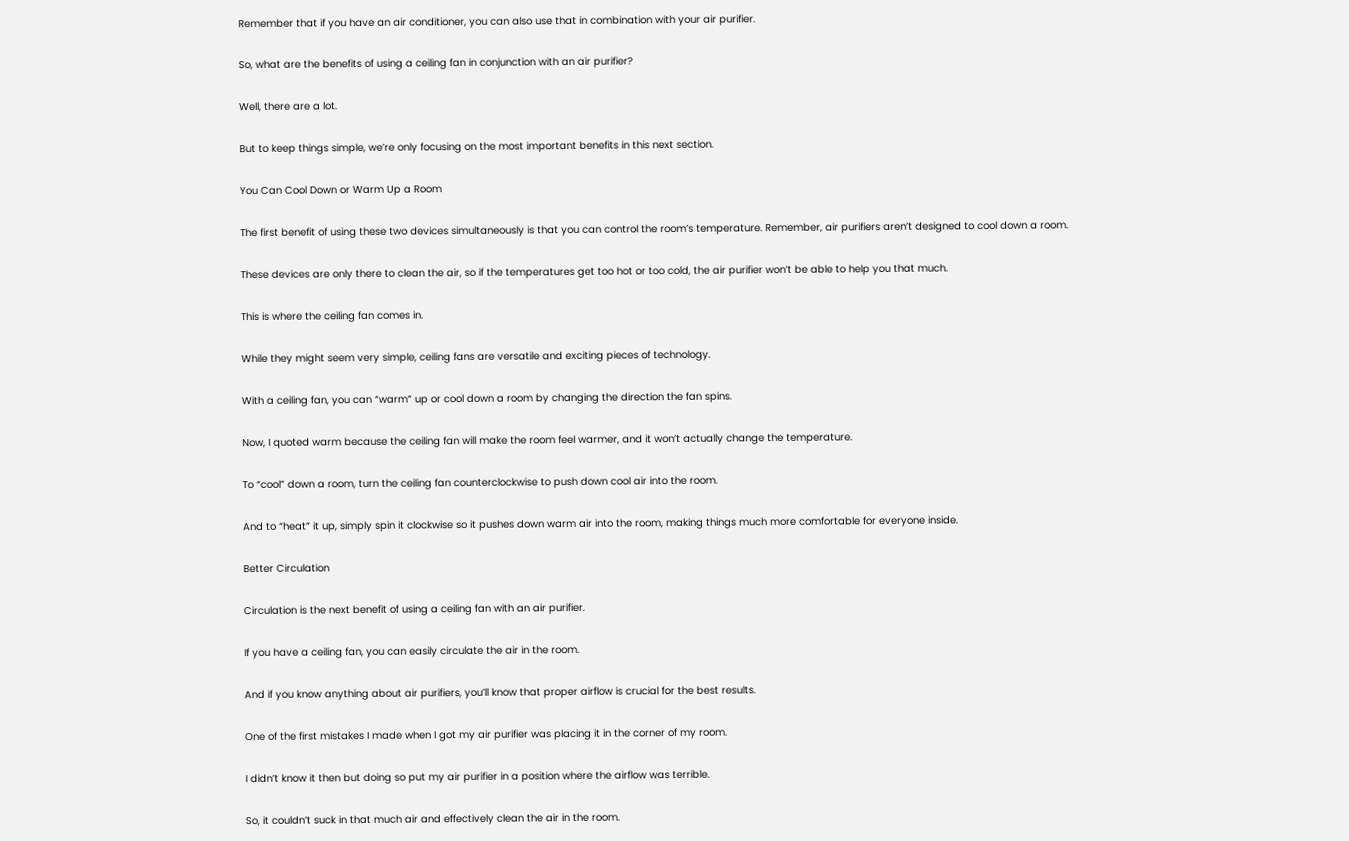Remember that if you have an air conditioner, you can also use that in combination with your air purifier.

So, what are the benefits of using a ceiling fan in conjunction with an air purifier?

Well, there are a lot.

But to keep things simple, we’re only focusing on the most important benefits in this next section.

You Can Cool Down or Warm Up a Room

The first benefit of using these two devices simultaneously is that you can control the room’s temperature. Remember, air purifiers aren’t designed to cool down a room.

These devices are only there to clean the air, so if the temperatures get too hot or too cold, the air purifier won’t be able to help you that much.

This is where the ceiling fan comes in.

While they might seem very simple, ceiling fans are versatile and exciting pieces of technology.

With a ceiling fan, you can “warm” up or cool down a room by changing the direction the fan spins.

Now, I quoted warm because the ceiling fan will make the room feel warmer, and it won’t actually change the temperature.

To “cool” down a room, turn the ceiling fan counterclockwise to push down cool air into the room.

And to “heat” it up, simply spin it clockwise so it pushes down warm air into the room, making things much more comfortable for everyone inside.

Better Circulation

Circulation is the next benefit of using a ceiling fan with an air purifier.

If you have a ceiling fan, you can easily circulate the air in the room.

And if you know anything about air purifiers, you’ll know that proper airflow is crucial for the best results.

One of the first mistakes I made when I got my air purifier was placing it in the corner of my room.

I didn’t know it then but doing so put my air purifier in a position where the airflow was terrible.

So, it couldn’t suck in that much air and effectively clean the air in the room.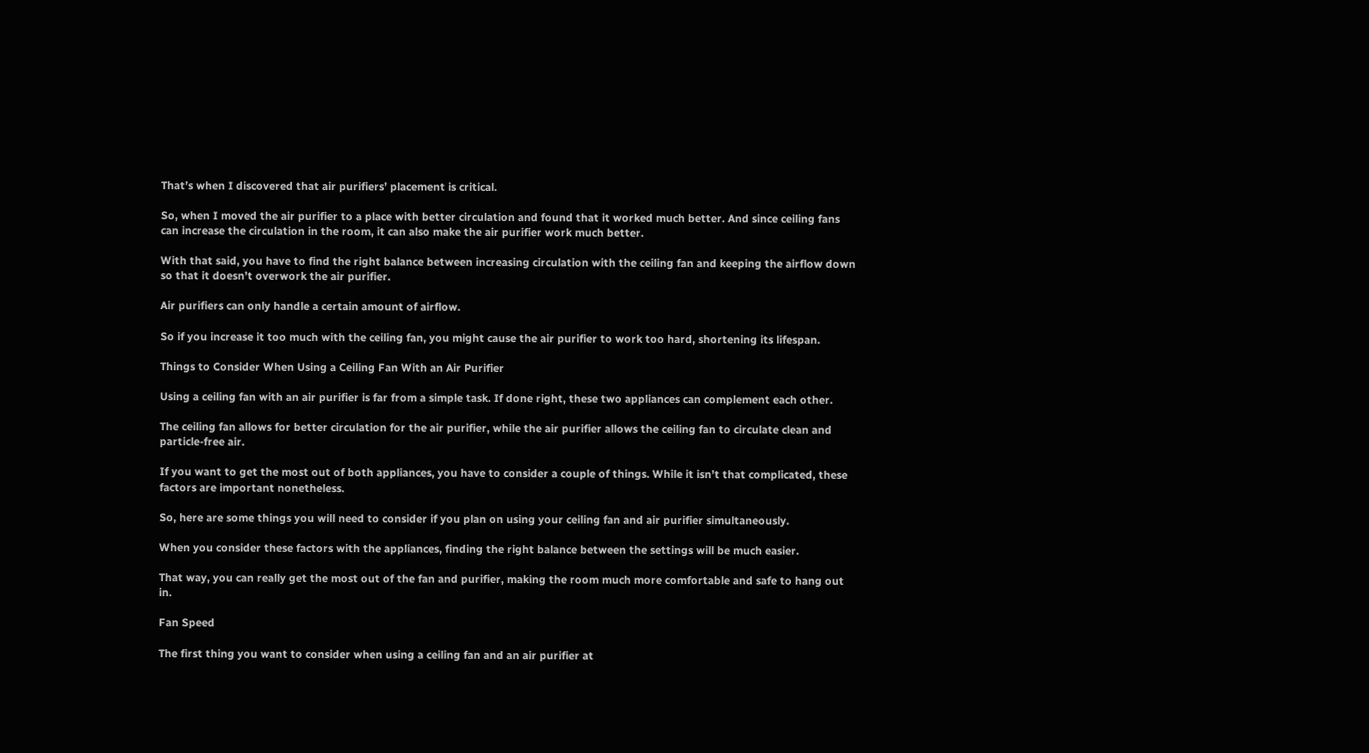That’s when I discovered that air purifiers’ placement is critical.

So, when I moved the air purifier to a place with better circulation and found that it worked much better. And since ceiling fans can increase the circulation in the room, it can also make the air purifier work much better.

With that said, you have to find the right balance between increasing circulation with the ceiling fan and keeping the airflow down so that it doesn’t overwork the air purifier.

Air purifiers can only handle a certain amount of airflow.

So if you increase it too much with the ceiling fan, you might cause the air purifier to work too hard, shortening its lifespan.

Things to Consider When Using a Ceiling Fan With an Air Purifier

Using a ceiling fan with an air purifier is far from a simple task. If done right, these two appliances can complement each other.

The ceiling fan allows for better circulation for the air purifier, while the air purifier allows the ceiling fan to circulate clean and particle-free air.

If you want to get the most out of both appliances, you have to consider a couple of things. While it isn’t that complicated, these factors are important nonetheless.

So, here are some things you will need to consider if you plan on using your ceiling fan and air purifier simultaneously.

When you consider these factors with the appliances, finding the right balance between the settings will be much easier.

That way, you can really get the most out of the fan and purifier, making the room much more comfortable and safe to hang out in.

Fan Speed

The first thing you want to consider when using a ceiling fan and an air purifier at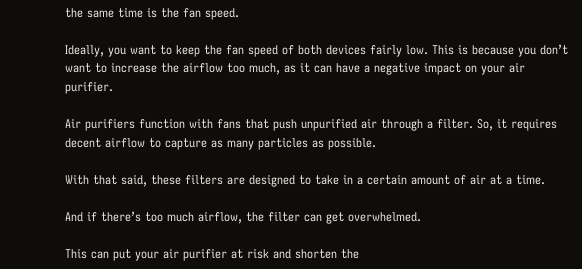the same time is the fan speed.

Ideally, you want to keep the fan speed of both devices fairly low. This is because you don’t want to increase the airflow too much, as it can have a negative impact on your air purifier.

Air purifiers function with fans that push unpurified air through a filter. So, it requires decent airflow to capture as many particles as possible.

With that said, these filters are designed to take in a certain amount of air at a time.

And if there’s too much airflow, the filter can get overwhelmed.

This can put your air purifier at risk and shorten the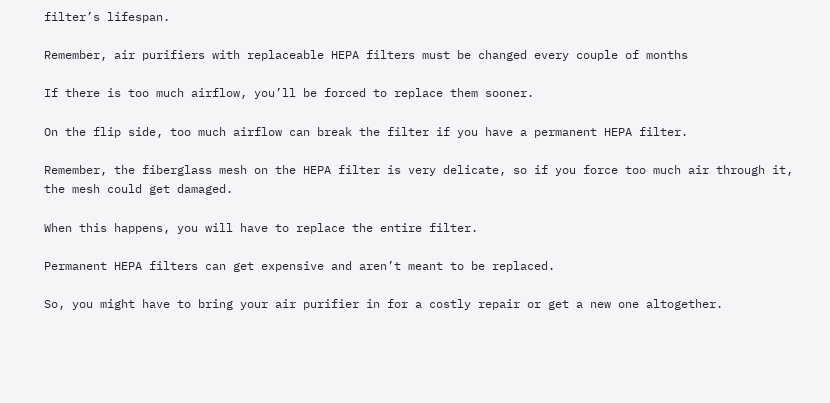filter’s lifespan.

Remember, air purifiers with replaceable HEPA filters must be changed every couple of months

If there is too much airflow, you’ll be forced to replace them sooner.

On the flip side, too much airflow can break the filter if you have a permanent HEPA filter.

Remember, the fiberglass mesh on the HEPA filter is very delicate, so if you force too much air through it, the mesh could get damaged.

When this happens, you will have to replace the entire filter.

Permanent HEPA filters can get expensive and aren’t meant to be replaced.

So, you might have to bring your air purifier in for a costly repair or get a new one altogether.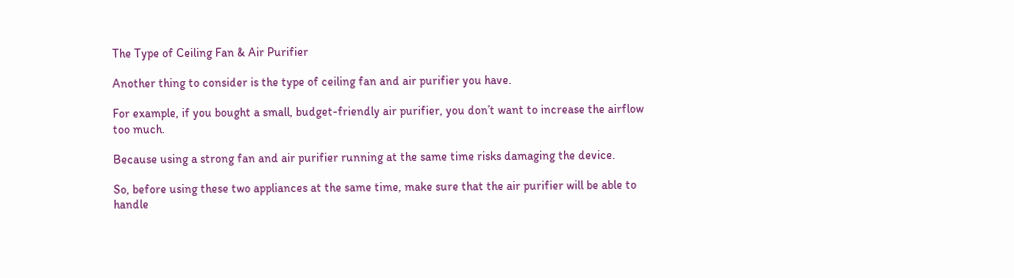The Type of Ceiling Fan & Air Purifier

Another thing to consider is the type of ceiling fan and air purifier you have.

For example, if you bought a small, budget-friendly air purifier, you don’t want to increase the airflow too much.

Because using a strong fan and air purifier running at the same time risks damaging the device.

So, before using these two appliances at the same time, make sure that the air purifier will be able to handle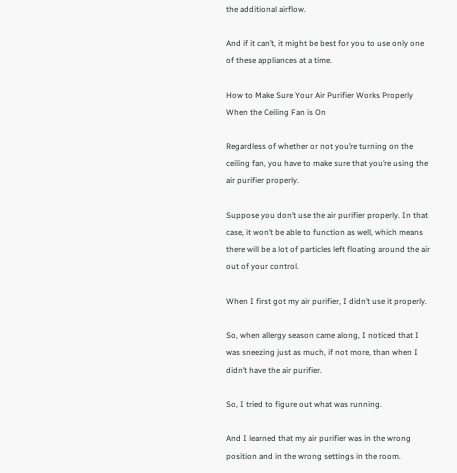the additional airflow.

And if it can’t, it might be best for you to use only one of these appliances at a time.

How to Make Sure Your Air Purifier Works Properly When the Ceiling Fan is On

Regardless of whether or not you’re turning on the ceiling fan, you have to make sure that you’re using the air purifier properly.

Suppose you don’t use the air purifier properly. In that case, it won’t be able to function as well, which means there will be a lot of particles left floating around the air out of your control.

When I first got my air purifier, I didn’t use it properly.

So, when allergy season came along, I noticed that I was sneezing just as much, if not more, than when I didn’t have the air purifier.

So, I tried to figure out what was running.

And I learned that my air purifier was in the wrong position and in the wrong settings in the room.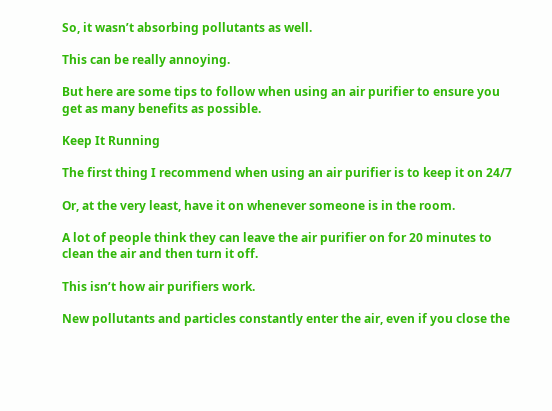So, it wasn’t absorbing pollutants as well.

This can be really annoying.

But here are some tips to follow when using an air purifier to ensure you get as many benefits as possible.

Keep It Running

The first thing I recommend when using an air purifier is to keep it on 24/7

Or, at the very least, have it on whenever someone is in the room.

A lot of people think they can leave the air purifier on for 20 minutes to clean the air and then turn it off.

This isn’t how air purifiers work.

New pollutants and particles constantly enter the air, even if you close the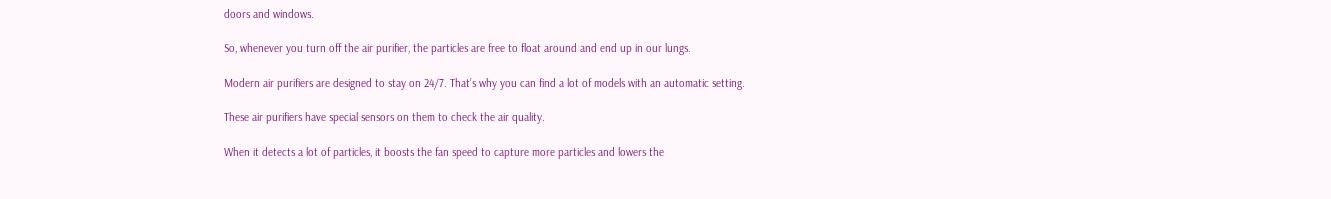doors and windows.

So, whenever you turn off the air purifier, the particles are free to float around and end up in our lungs.

Modern air purifiers are designed to stay on 24/7. That’s why you can find a lot of models with an automatic setting.

These air purifiers have special sensors on them to check the air quality.

When it detects a lot of particles, it boosts the fan speed to capture more particles and lowers the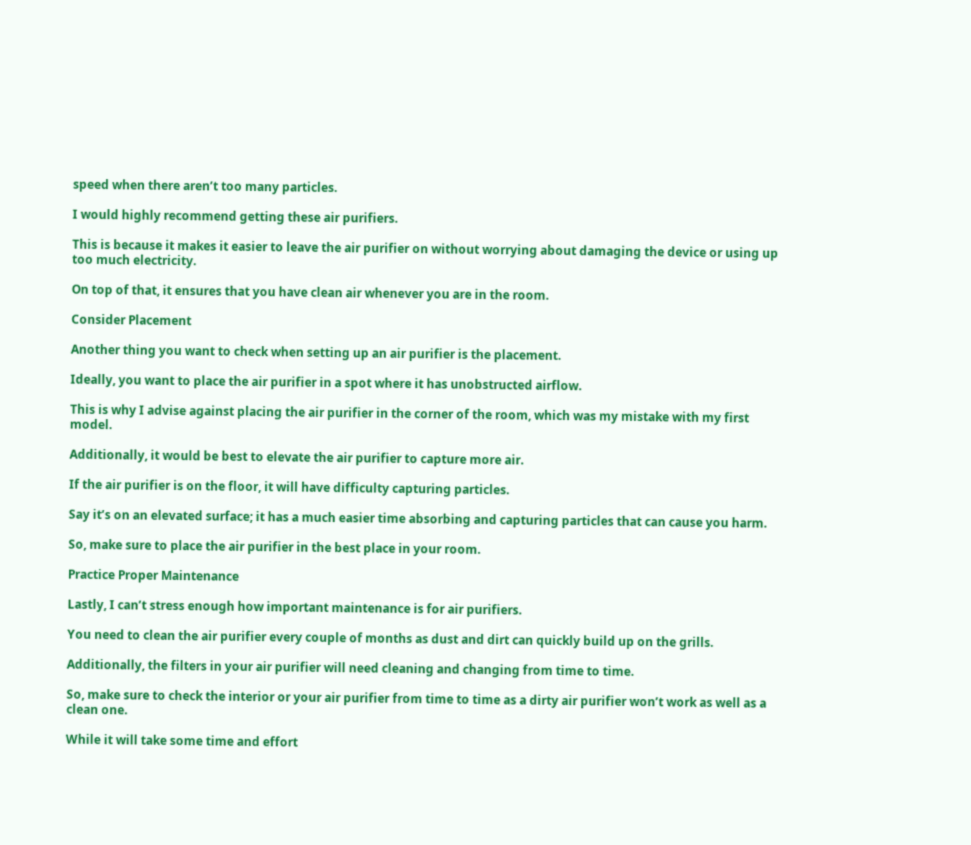speed when there aren’t too many particles.

I would highly recommend getting these air purifiers.

This is because it makes it easier to leave the air purifier on without worrying about damaging the device or using up too much electricity.

On top of that, it ensures that you have clean air whenever you are in the room.

Consider Placement

Another thing you want to check when setting up an air purifier is the placement.

Ideally, you want to place the air purifier in a spot where it has unobstructed airflow.

This is why I advise against placing the air purifier in the corner of the room, which was my mistake with my first model.

Additionally, it would be best to elevate the air purifier to capture more air.

If the air purifier is on the floor, it will have difficulty capturing particles.

Say it’s on an elevated surface; it has a much easier time absorbing and capturing particles that can cause you harm.

So, make sure to place the air purifier in the best place in your room.

Practice Proper Maintenance

Lastly, I can’t stress enough how important maintenance is for air purifiers.

You need to clean the air purifier every couple of months as dust and dirt can quickly build up on the grills.

Additionally, the filters in your air purifier will need cleaning and changing from time to time.

So, make sure to check the interior or your air purifier from time to time as a dirty air purifier won’t work as well as a clean one.

While it will take some time and effort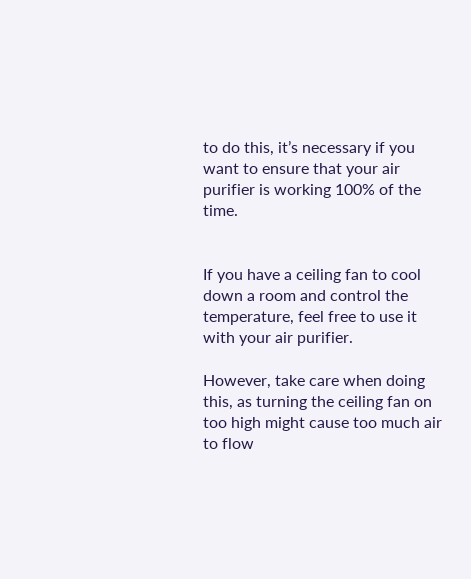to do this, it’s necessary if you want to ensure that your air purifier is working 100% of the time.


If you have a ceiling fan to cool down a room and control the temperature, feel free to use it with your air purifier.

However, take care when doing this, as turning the ceiling fan on too high might cause too much air to flow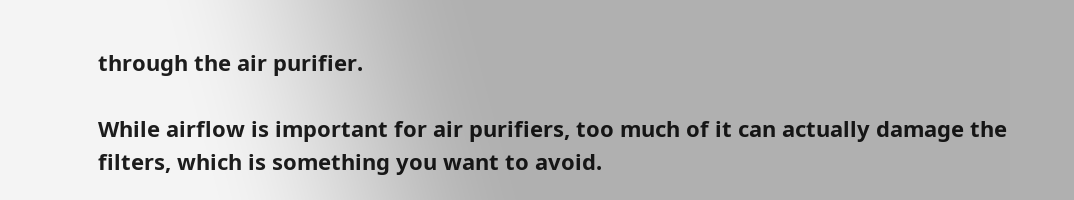through the air purifier.

While airflow is important for air purifiers, too much of it can actually damage the filters, which is something you want to avoid.